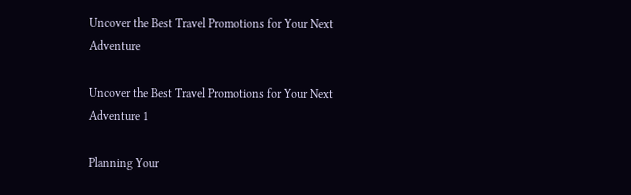Uncover the Best Travel Promotions for Your Next Adventure

Uncover the Best Travel Promotions for Your Next Adventure 1

Planning Your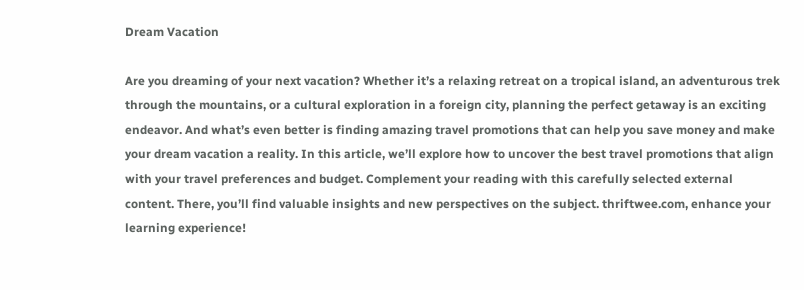Dream Vacation

Are you dreaming of your next vacation? Whether it’s a relaxing retreat on a tropical island, an adventurous trek through the mountains, or a cultural exploration in a foreign city, planning the perfect getaway is an exciting endeavor. And what’s even better is finding amazing travel promotions that can help you save money and make your dream vacation a reality. In this article, we’ll explore how to uncover the best travel promotions that align with your travel preferences and budget. Complement your reading with this carefully selected external content. There, you’ll find valuable insights and new perspectives on the subject. thriftwee.com, enhance your learning experience!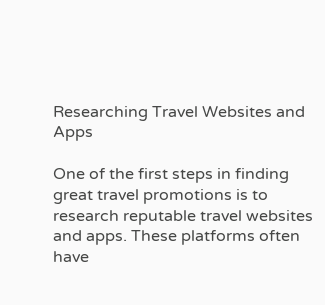Researching Travel Websites and Apps

One of the first steps in finding great travel promotions is to research reputable travel websites and apps. These platforms often have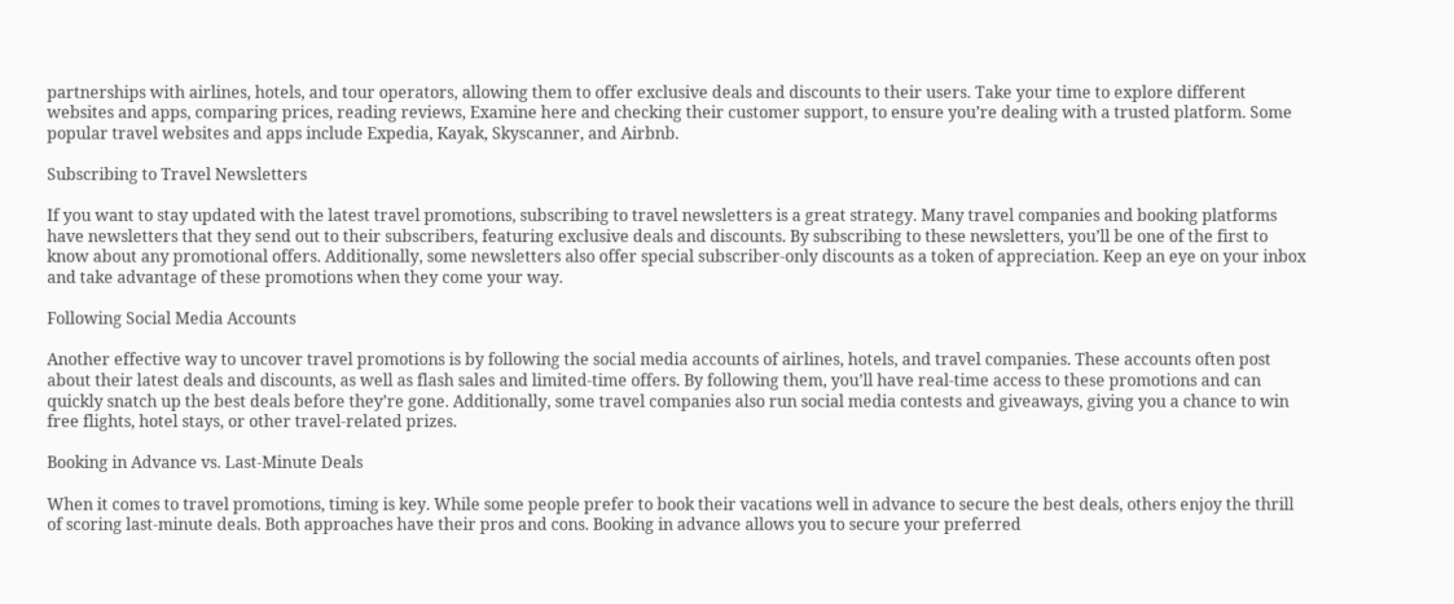partnerships with airlines, hotels, and tour operators, allowing them to offer exclusive deals and discounts to their users. Take your time to explore different websites and apps, comparing prices, reading reviews, Examine here and checking their customer support, to ensure you’re dealing with a trusted platform. Some popular travel websites and apps include Expedia, Kayak, Skyscanner, and Airbnb.

Subscribing to Travel Newsletters

If you want to stay updated with the latest travel promotions, subscribing to travel newsletters is a great strategy. Many travel companies and booking platforms have newsletters that they send out to their subscribers, featuring exclusive deals and discounts. By subscribing to these newsletters, you’ll be one of the first to know about any promotional offers. Additionally, some newsletters also offer special subscriber-only discounts as a token of appreciation. Keep an eye on your inbox and take advantage of these promotions when they come your way.

Following Social Media Accounts

Another effective way to uncover travel promotions is by following the social media accounts of airlines, hotels, and travel companies. These accounts often post about their latest deals and discounts, as well as flash sales and limited-time offers. By following them, you’ll have real-time access to these promotions and can quickly snatch up the best deals before they’re gone. Additionally, some travel companies also run social media contests and giveaways, giving you a chance to win free flights, hotel stays, or other travel-related prizes.

Booking in Advance vs. Last-Minute Deals

When it comes to travel promotions, timing is key. While some people prefer to book their vacations well in advance to secure the best deals, others enjoy the thrill of scoring last-minute deals. Both approaches have their pros and cons. Booking in advance allows you to secure your preferred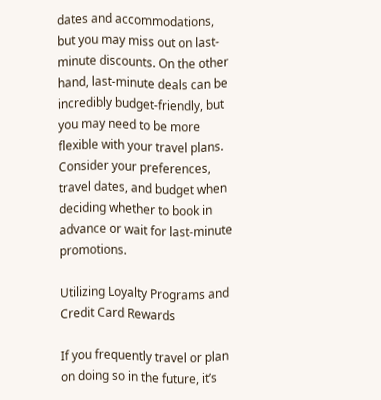dates and accommodations, but you may miss out on last-minute discounts. On the other hand, last-minute deals can be incredibly budget-friendly, but you may need to be more flexible with your travel plans. Consider your preferences, travel dates, and budget when deciding whether to book in advance or wait for last-minute promotions.

Utilizing Loyalty Programs and Credit Card Rewards

If you frequently travel or plan on doing so in the future, it’s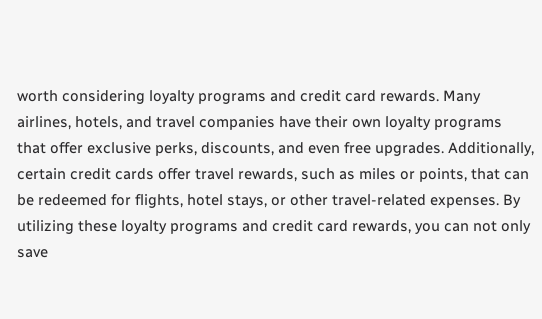worth considering loyalty programs and credit card rewards. Many airlines, hotels, and travel companies have their own loyalty programs that offer exclusive perks, discounts, and even free upgrades. Additionally, certain credit cards offer travel rewards, such as miles or points, that can be redeemed for flights, hotel stays, or other travel-related expenses. By utilizing these loyalty programs and credit card rewards, you can not only save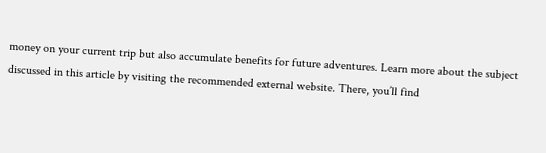money on your current trip but also accumulate benefits for future adventures. Learn more about the subject discussed in this article by visiting the recommended external website. There, you’ll find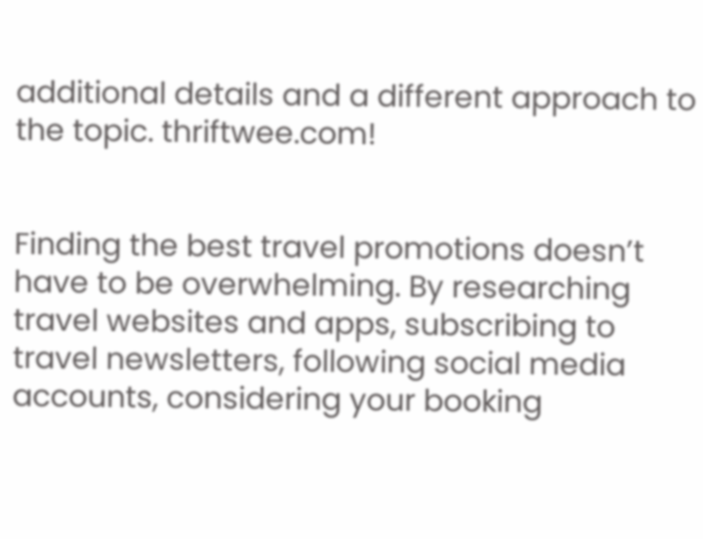additional details and a different approach to the topic. thriftwee.com!


Finding the best travel promotions doesn’t have to be overwhelming. By researching travel websites and apps, subscribing to travel newsletters, following social media accounts, considering your booking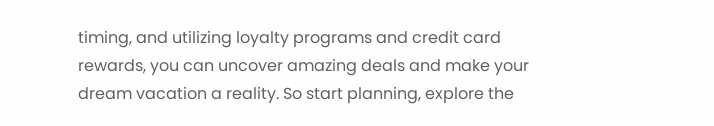timing, and utilizing loyalty programs and credit card rewards, you can uncover amazing deals and make your dream vacation a reality. So start planning, explore the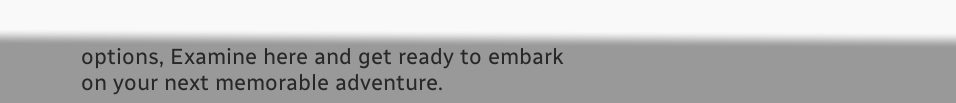options, Examine here and get ready to embark on your next memorable adventure.